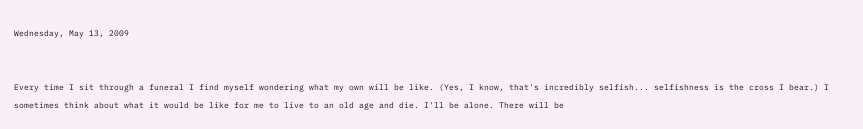Wednesday, May 13, 2009


Every time I sit through a funeral I find myself wondering what my own will be like. (Yes, I know, that's incredibly selfish... selfishness is the cross I bear.) I sometimes think about what it would be like for me to live to an old age and die. I'll be alone. There will be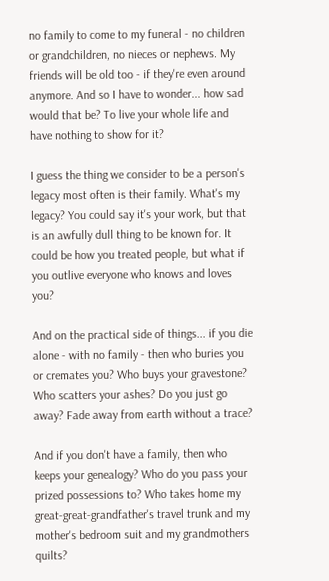no family to come to my funeral - no children or grandchildren, no nieces or nephews. My friends will be old too - if they're even around anymore. And so I have to wonder... how sad would that be? To live your whole life and have nothing to show for it?

I guess the thing we consider to be a person's legacy most often is their family. What's my legacy? You could say it's your work, but that is an awfully dull thing to be known for. It could be how you treated people, but what if you outlive everyone who knows and loves you?

And on the practical side of things... if you die alone - with no family - then who buries you or cremates you? Who buys your gravestone? Who scatters your ashes? Do you just go away? Fade away from earth without a trace?

And if you don't have a family, then who keeps your genealogy? Who do you pass your prized possessions to? Who takes home my great-great-grandfather's travel trunk and my mother's bedroom suit and my grandmothers quilts?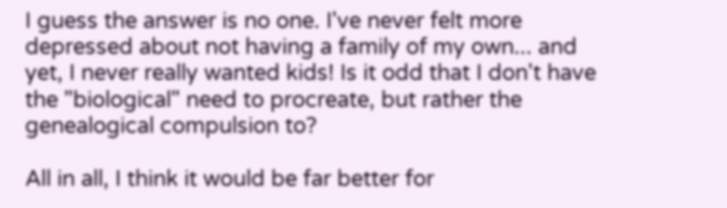I guess the answer is no one. I've never felt more depressed about not having a family of my own... and yet, I never really wanted kids! Is it odd that I don't have the "biological" need to procreate, but rather the genealogical compulsion to?

All in all, I think it would be far better for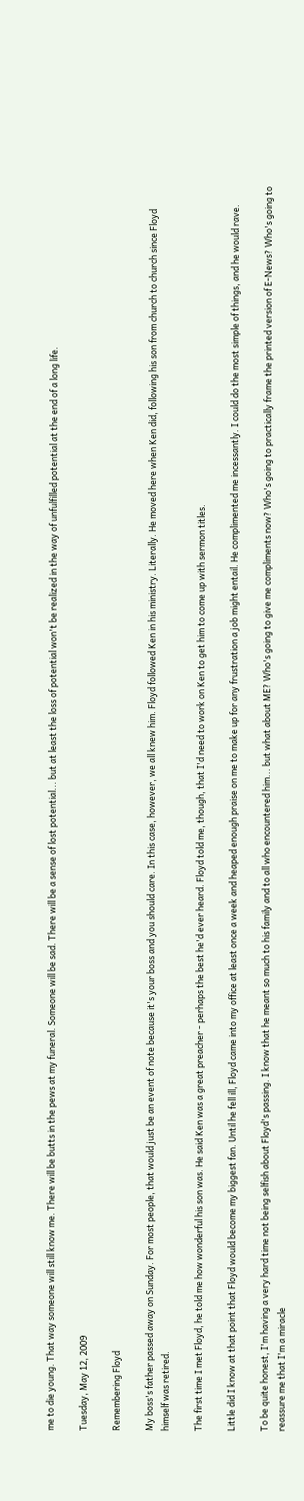me to die young. That way someone will still know me. There will be butts in the pews at my funeral. Someone will be sad. There will be a sense of lost potential... but at least the loss of potential won't be realized in the way of unfulfilled potential at the end of a long life.

Tuesday, May 12, 2009

Remembering Floyd

My boss's father passed away on Sunday. For most people, that would just be an event of note because it's your boss and you should care. In this case, however, we all knew him. Floyd followed Ken in his ministry. Literally. He moved here when Ken did, following his son from church to church since Floyd himself was retired.

The first time I met Floyd, he told me how wonderful his son was. He said Ken was a great preacher - perhaps the best he'd ever heard. Floyd told me, though, that I'd need to work on Ken to get him to come up with sermon titles.

Little did I know at that point that Floyd would become my biggest fan. Until he fell ill, Floyd came into my office at least once a week and heaped enough praise on me to make up for any frustration a job might entail. He complimented me incessantly. I could do the most simple of things, and he would rave.

To be quite honest, I'm having a very hard time not being selfish about Floyd's passing. I know that he meant so much to his family and to all who encountered him... but what about ME? Who's going to give me compliments now? Who's going to practically frame the printed version of E-News? Who's going to reassure me that I'm a miracle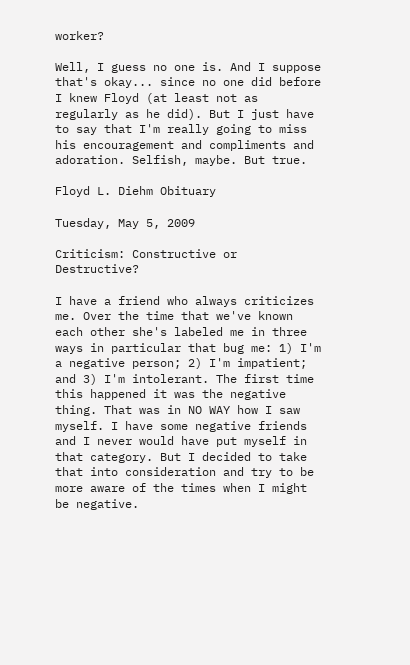worker?

Well, I guess no one is. And I suppose that's okay... since no one did before I knew Floyd (at least not as regularly as he did). But I just have to say that I'm really going to miss his encouragement and compliments and adoration. Selfish, maybe. But true.

Floyd L. Diehm Obituary

Tuesday, May 5, 2009

Criticism: Constructive or Destructive?

I have a friend who always criticizes me. Over the time that we've known each other she's labeled me in three ways in particular that bug me: 1) I'm a negative person; 2) I'm impatient; and 3) I'm intolerant. The first time this happened it was the negative thing. That was in NO WAY how I saw myself. I have some negative friends and I never would have put myself in that category. But I decided to take that into consideration and try to be more aware of the times when I might be negative.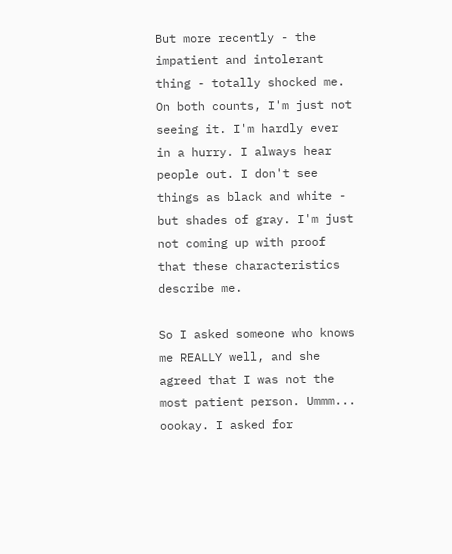But more recently - the impatient and intolerant thing - totally shocked me. On both counts, I'm just not seeing it. I'm hardly ever in a hurry. I always hear people out. I don't see things as black and white - but shades of gray. I'm just not coming up with proof that these characteristics describe me.

So I asked someone who knows me REALLY well, and she agreed that I was not the most patient person. Ummm... oookay. I asked for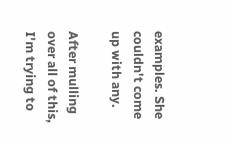examples. She couldn't come up with any.

After mulling over all of this, I'm trying to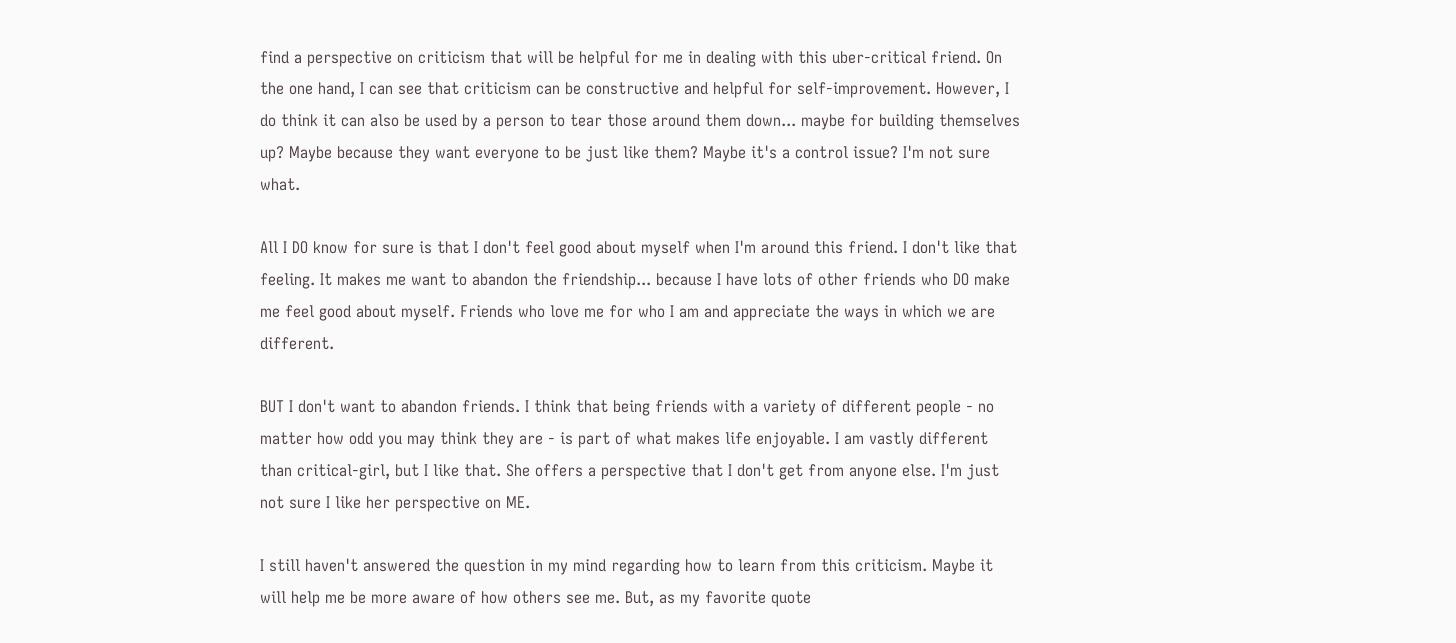find a perspective on criticism that will be helpful for me in dealing with this uber-critical friend. On the one hand, I can see that criticism can be constructive and helpful for self-improvement. However, I do think it can also be used by a person to tear those around them down... maybe for building themselves up? Maybe because they want everyone to be just like them? Maybe it's a control issue? I'm not sure what.

All I DO know for sure is that I don't feel good about myself when I'm around this friend. I don't like that feeling. It makes me want to abandon the friendship... because I have lots of other friends who DO make me feel good about myself. Friends who love me for who I am and appreciate the ways in which we are different.

BUT I don't want to abandon friends. I think that being friends with a variety of different people - no matter how odd you may think they are - is part of what makes life enjoyable. I am vastly different than critical-girl, but I like that. She offers a perspective that I don't get from anyone else. I'm just not sure I like her perspective on ME.

I still haven't answered the question in my mind regarding how to learn from this criticism. Maybe it will help me be more aware of how others see me. But, as my favorite quote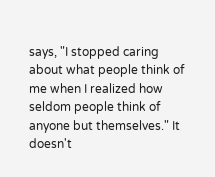says, "I stopped caring about what people think of me when I realized how seldom people think of anyone but themselves." It doesn't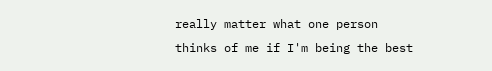really matter what one person thinks of me if I'm being the best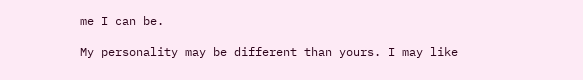me I can be.

My personality may be different than yours. I may like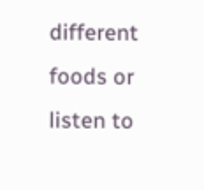different foods or listen to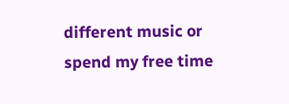different music or spend my free time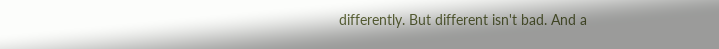differently. But different isn't bad. And a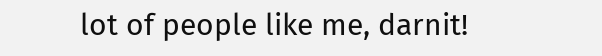lot of people like me, darnit!